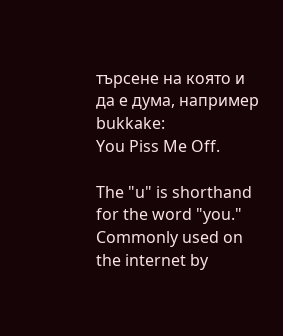търсене на която и да е дума, например bukkake:
You Piss Me Off.

The "u" is shorthand for the word "you." Commonly used on the internet by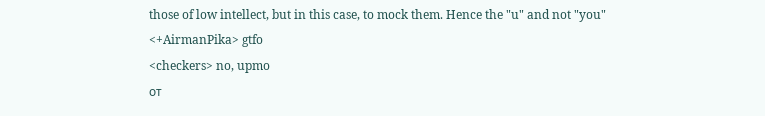those of low intellect, but in this case, to mock them. Hence the "u" and not "you"
<+AirmanPika> gtfo
<checkers> no, upmo
от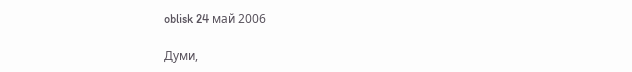oblisk 24 май 2006

Думи,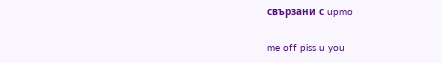свързани с upmo

me off piss u you